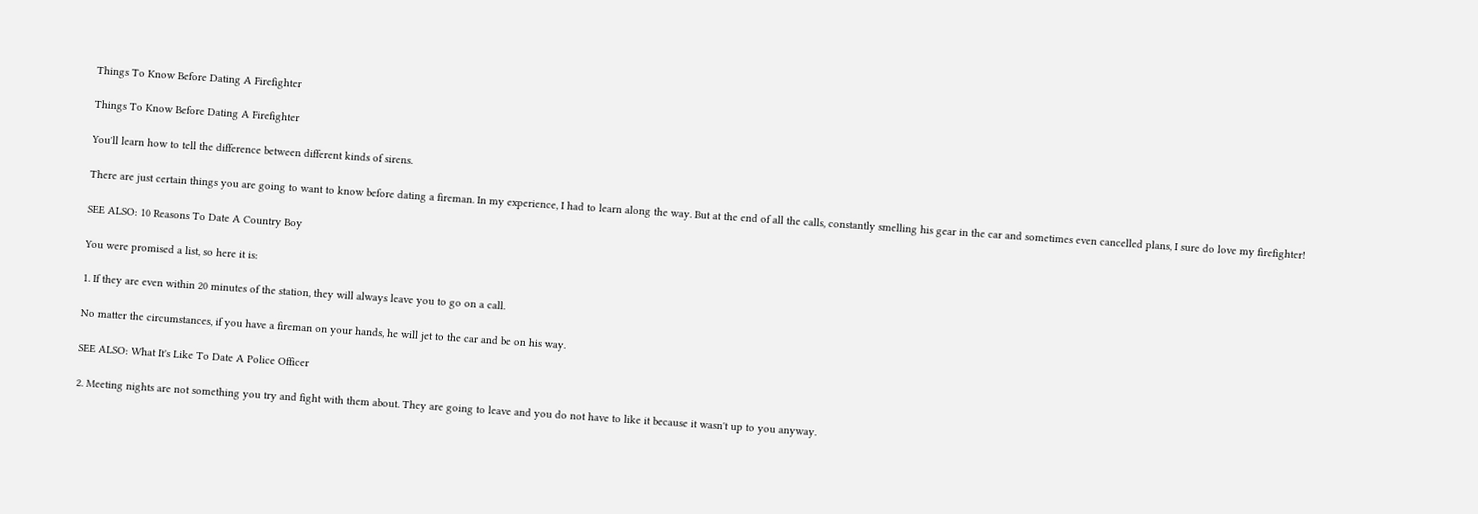Things To Know Before Dating A Firefighter

Things To Know Before Dating A Firefighter

You'll learn how to tell the difference between different kinds of sirens.

There are just certain things you are going to want to know before dating a fireman. In my experience, I had to learn along the way. But at the end of all the calls, constantly smelling his gear in the car and sometimes even cancelled plans, I sure do love my firefighter!

SEE ALSO: 10 Reasons To Date A Country Boy

You were promised a list, so here it is:

1. If they are even within 20 minutes of the station, they will always leave you to go on a call.

No matter the circumstances, if you have a fireman on your hands, he will jet to the car and be on his way.

SEE ALSO: What It's Like To Date A Police Officer

2. Meeting nights are not something you try and fight with them about. They are going to leave and you do not have to like it because it wasn't up to you anyway.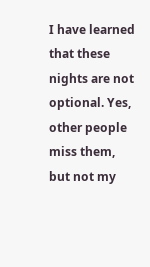I have learned that these nights are not optional. Yes, other people miss them, but not my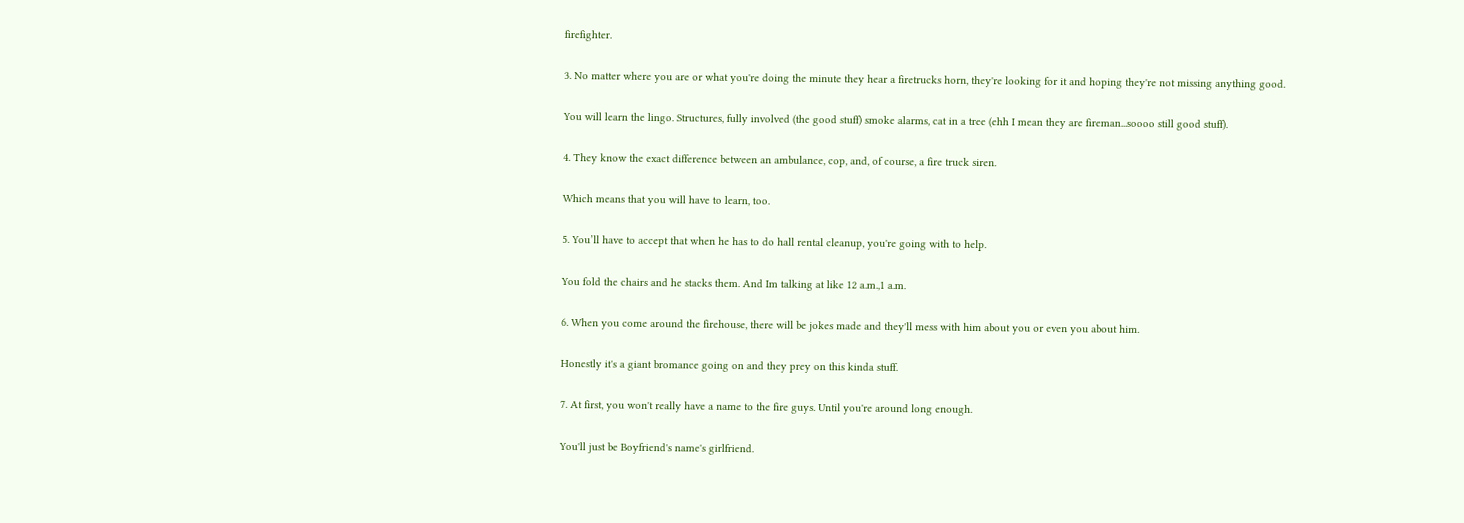firefighter.

3. No matter where you are or what you're doing the minute they hear a firetrucks horn, they're looking for it and hoping they're not missing anything good.

You will learn the lingo. Structures, fully involved (the good stuff) smoke alarms, cat in a tree (ehh I mean they are fireman...soooo still good stuff).

4. They know the exact difference between an ambulance, cop, and, of course, a fire truck siren.

Which means that you will have to learn, too.

5. You’ll have to accept that when he has to do hall rental cleanup, you're going with to help.

You fold the chairs and he stacks them. And Im talking at like 12 a.m.,1 a.m.

6. When you come around the firehouse, there will be jokes made and they'll mess with him about you or even you about him.

Honestly it's a giant bromance going on and they prey on this kinda stuff.

7. At first, you won't really have a name to the fire guys. Until you're around long enough.

You'll just be Boyfriend's name's girlfriend.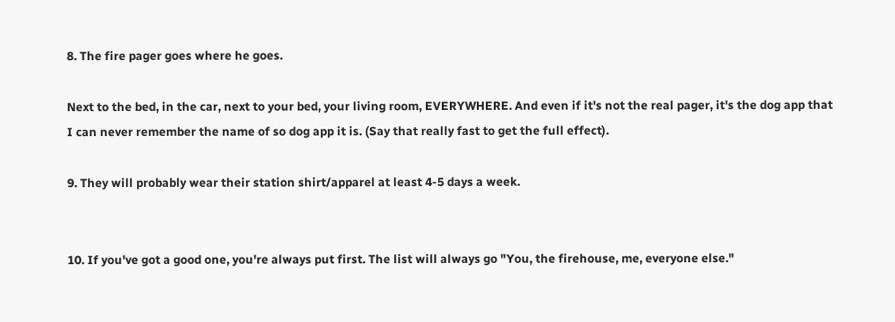8. The fire pager goes where he goes.

Next to the bed, in the car, next to your bed, your living room, EVERYWHERE. And even if it's not the real pager, it's the dog app that I can never remember the name of so dog app it is. (Say that really fast to get the full effect).

9. They will probably wear their station shirt/apparel at least 4-5 days a week.


10. If you've got a good one, you're always put first. The list will always go "You, the firehouse, me, everyone else."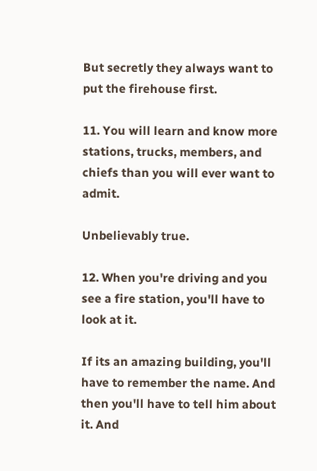But secretly they always want to put the firehouse first.

11. You will learn and know more stations, trucks, members, and chiefs than you will ever want to admit.

Unbelievably true.

12. When you're driving and you see a fire station, you'll have to look at it.

If its an amazing building, you'll have to remember the name. And then you'll have to tell him about it. And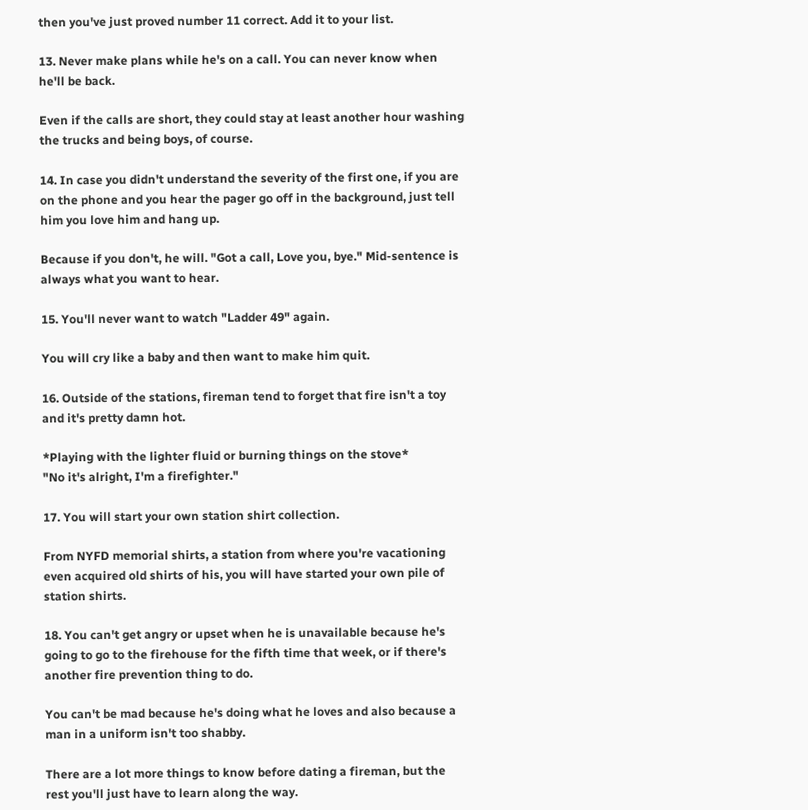then you've just proved number 11 correct. Add it to your list.

13. Never make plans while he's on a call. You can never know when he'll be back.

Even if the calls are short, they could stay at least another hour washing the trucks and being boys, of course.

14. In case you didn't understand the severity of the first one, if you are on the phone and you hear the pager go off in the background, just tell him you love him and hang up.

Because if you don't, he will. "Got a call, Love you, bye." Mid-sentence is always what you want to hear.

15. You'll never want to watch "Ladder 49" again.

You will cry like a baby and then want to make him quit.

16. Outside of the stations, fireman tend to forget that fire isn't a toy and it's pretty damn hot.

*Playing with the lighter fluid or burning things on the stove*
"No it's alright, I'm a firefighter."

17. You will start your own station shirt collection.

From NYFD memorial shirts, a station from where you're vacationing even acquired old shirts of his, you will have started your own pile of station shirts.

18. You can't get angry or upset when he is unavailable because he's going to go to the firehouse for the fifth time that week, or if there's another fire prevention thing to do.

You can't be mad because he's doing what he loves and also because a man in a uniform isn't too shabby.

There are a lot more things to know before dating a fireman, but the rest you'll just have to learn along the way.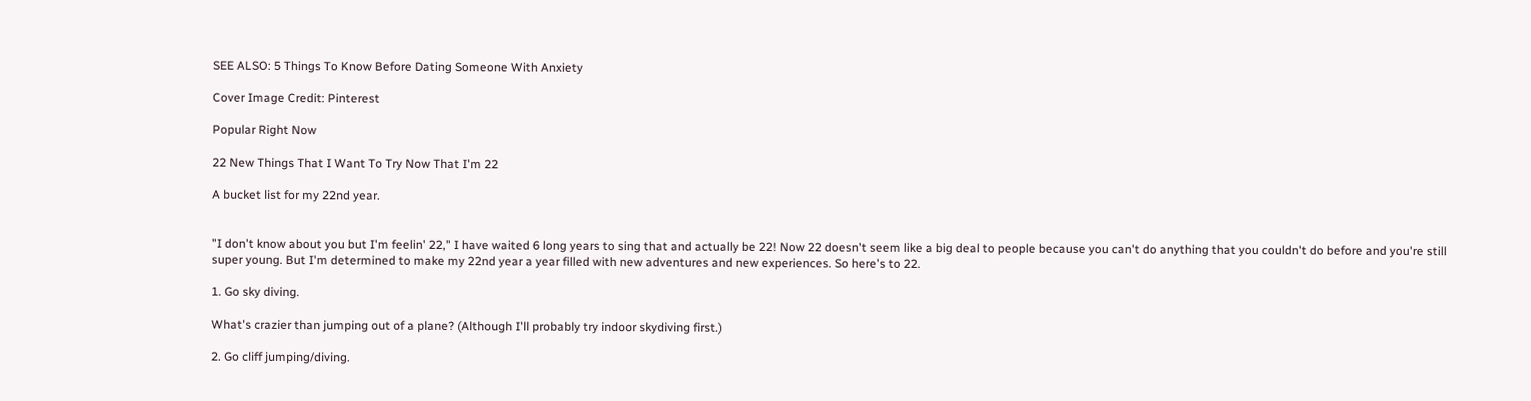SEE ALSO: 5 Things To Know Before Dating Someone With Anxiety

Cover Image Credit: Pinterest

Popular Right Now

22 New Things That I Want To Try Now That I'm 22

A bucket list for my 22nd year.


"I don't know about you but I'm feelin' 22," I have waited 6 long years to sing that and actually be 22! Now 22 doesn't seem like a big deal to people because you can't do anything that you couldn't do before and you're still super young. But I'm determined to make my 22nd year a year filled with new adventures and new experiences. So here's to 22.

1. Go sky diving.

What's crazier than jumping out of a plane? (Although I'll probably try indoor skydiving first.)

2. Go cliff jumping/diving.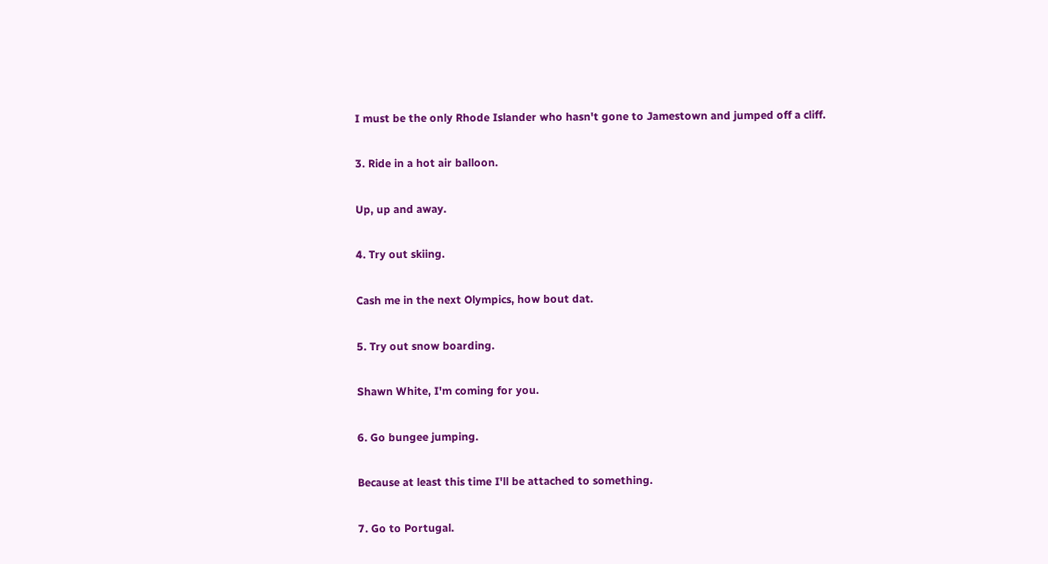I must be the only Rhode Islander who hasn't gone to Jamestown and jumped off a cliff.

3. Ride in a hot air balloon.

Up, up and away.

4. Try out skiing.

Cash me in the next Olympics, how bout dat.

5. Try out snow boarding.

Shawn White, I'm coming for you.

6. Go bungee jumping.

Because at least this time I'll be attached to something.

7. Go to Portugal.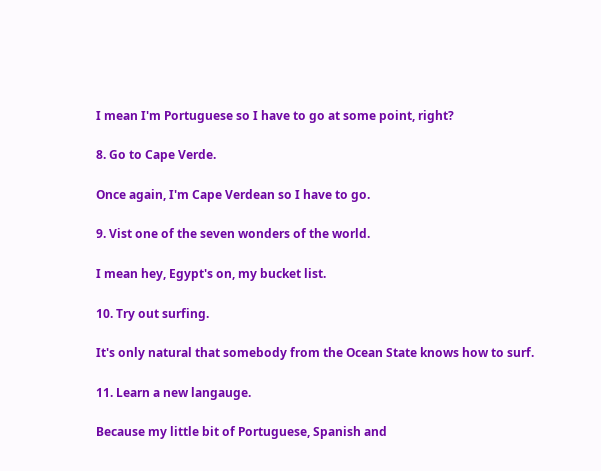I mean I'm Portuguese so I have to go at some point, right?

8. Go to Cape Verde.

Once again, I'm Cape Verdean so I have to go.

9. Vist one of the seven wonders of the world.

I mean hey, Egypt's on, my bucket list.

10. Try out surfing.

It's only natural that somebody from the Ocean State knows how to surf.

11. Learn a new langauge.

Because my little bit of Portuguese, Spanish and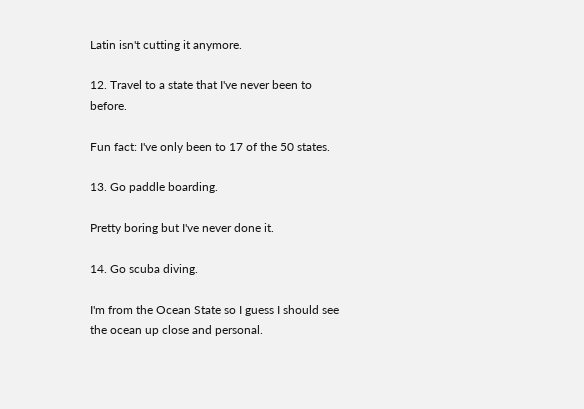Latin isn't cutting it anymore.

12. Travel to a state that I've never been to before.

Fun fact: I've only been to 17 of the 50 states.

13. Go paddle boarding.

Pretty boring but I've never done it.

14. Go scuba diving.

I'm from the Ocean State so I guess I should see the ocean up close and personal.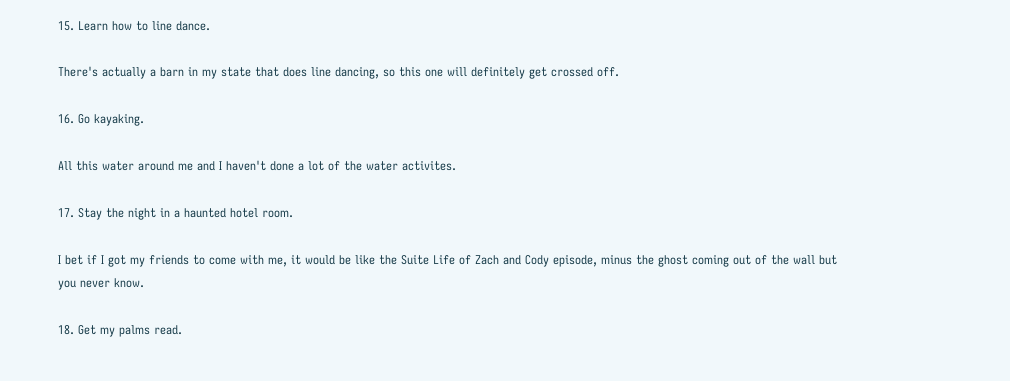15. Learn how to line dance.

There's actually a barn in my state that does line dancing, so this one will definitely get crossed off.

16. Go kayaking.

All this water around me and I haven't done a lot of the water activites.

17. Stay the night in a haunted hotel room.

I bet if I got my friends to come with me, it would be like the Suite Life of Zach and Cody episode, minus the ghost coming out of the wall but you never know.

18. Get my palms read.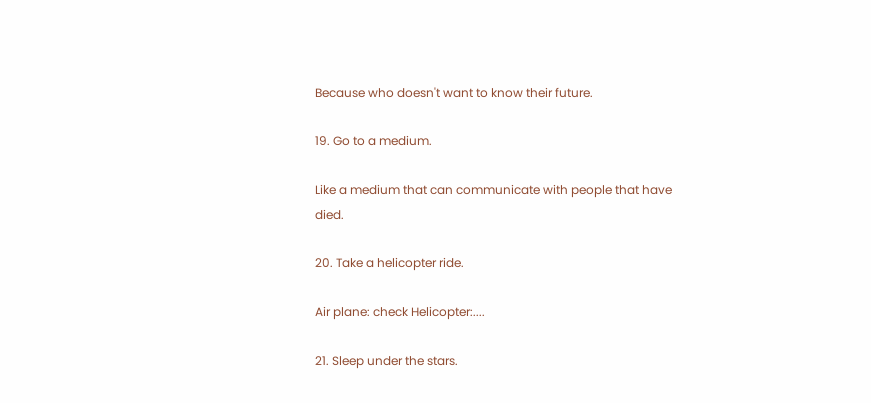Because who doesn't want to know their future.

19. Go to a medium.

Like a medium that can communicate with people that have died.

20. Take a helicopter ride.

Air plane: check Helicopter:....

21. Sleep under the stars.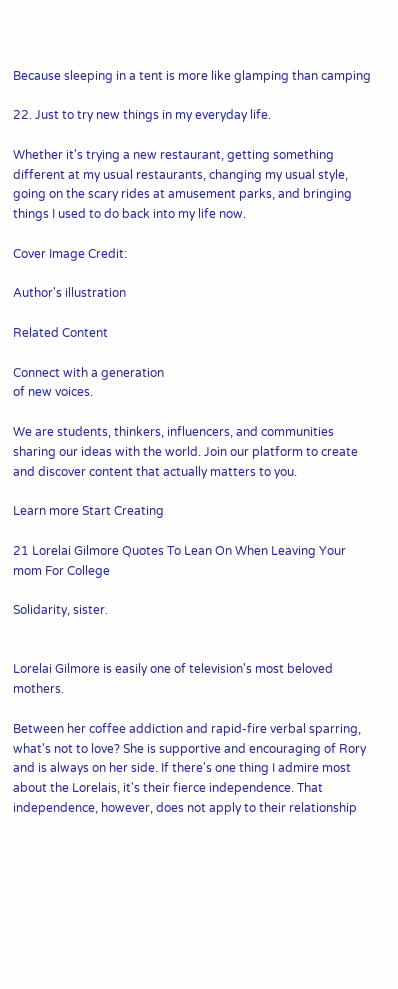Because sleeping in a tent is more like glamping than camping

22. Just to try new things in my everyday life.

Whether it's trying a new restaurant, getting something different at my usual restaurants, changing my usual style, going on the scary rides at amusement parks, and bringing things I used to do back into my life now.

Cover Image Credit:

Author's illustration

Related Content

Connect with a generation
of new voices.

We are students, thinkers, influencers, and communities sharing our ideas with the world. Join our platform to create and discover content that actually matters to you.

Learn more Start Creating

21 Lorelai Gilmore Quotes To Lean On When Leaving Your mom For College

Solidarity, sister.


Lorelai Gilmore is easily one of television's most beloved mothers.

Between her coffee addiction and rapid-fire verbal sparring, what's not to love? She is supportive and encouraging of Rory and is always on her side. If there's one thing I admire most about the Lorelais, it's their fierce independence. That independence, however, does not apply to their relationship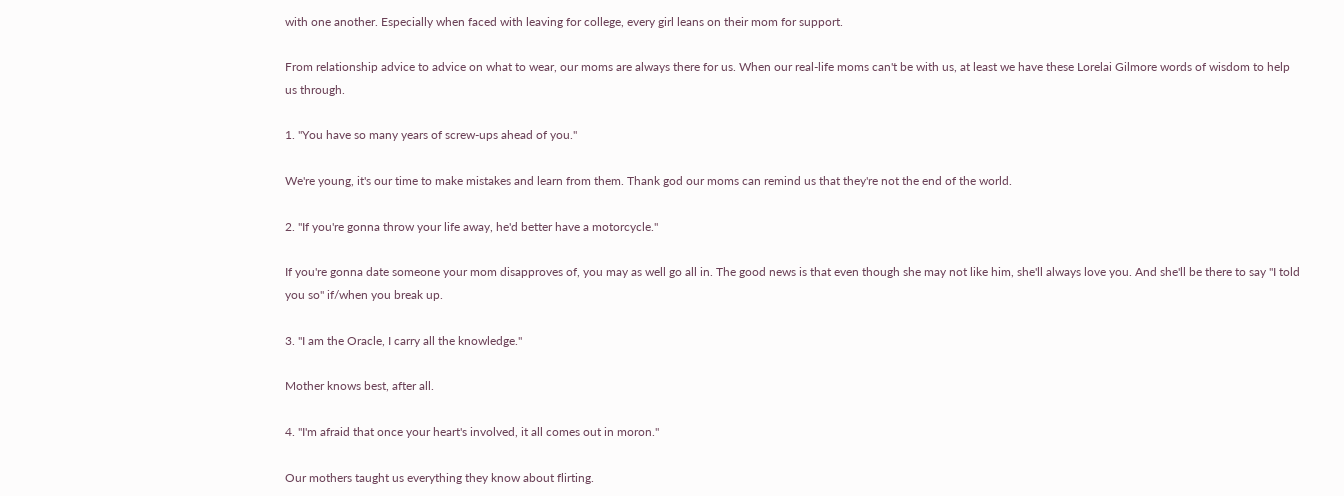with one another. Especially when faced with leaving for college, every girl leans on their mom for support.

From relationship advice to advice on what to wear, our moms are always there for us. When our real-life moms can't be with us, at least we have these Lorelai Gilmore words of wisdom to help us through.

1. "You have so many years of screw-ups ahead of you."

We're young, it's our time to make mistakes and learn from them. Thank god our moms can remind us that they're not the end of the world.

2. "If you're gonna throw your life away, he'd better have a motorcycle."

If you're gonna date someone your mom disapproves of, you may as well go all in. The good news is that even though she may not like him, she'll always love you. And she'll be there to say "I told you so" if/when you break up.

3. "I am the Oracle, I carry all the knowledge."

Mother knows best, after all.

4. "I'm afraid that once your heart's involved, it all comes out in moron."

Our mothers taught us everything they know about flirting.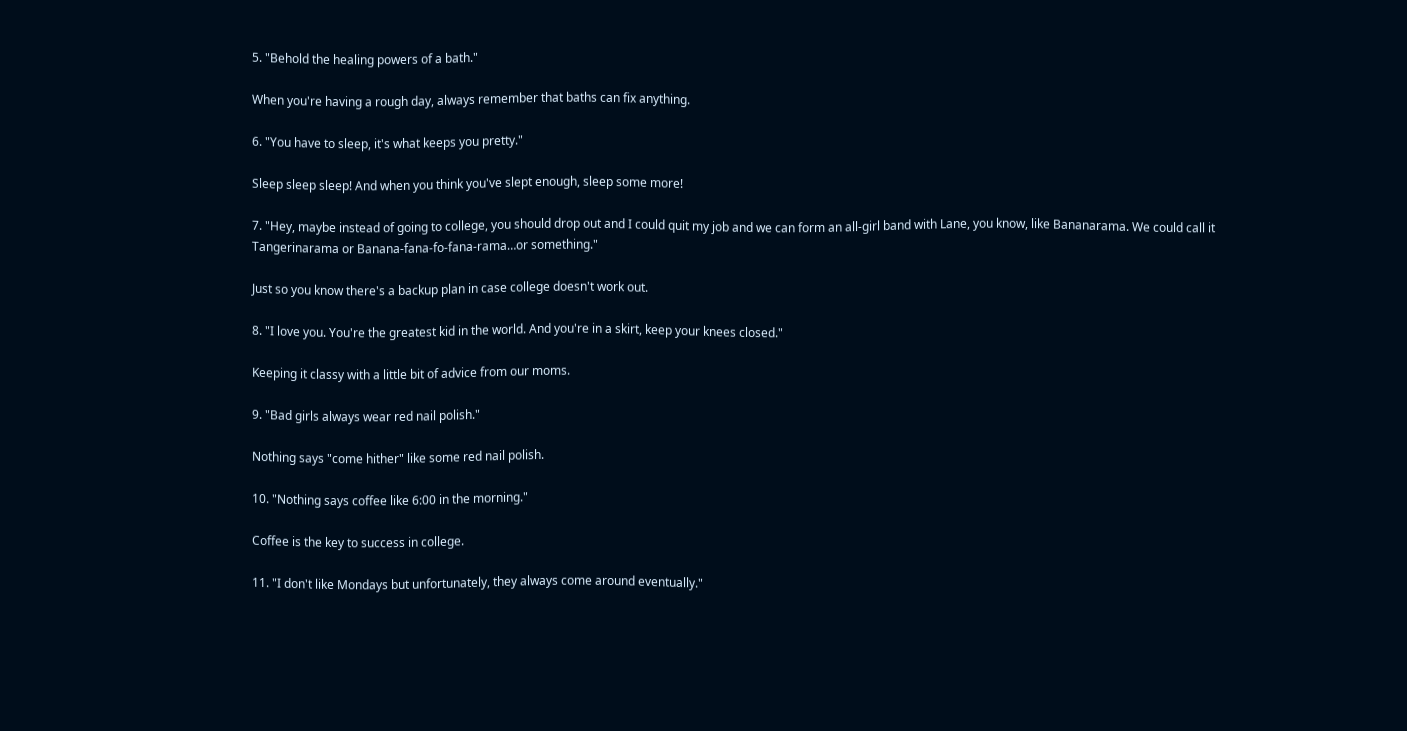5. "Behold the healing powers of a bath."

When you're having a rough day, always remember that baths can fix anything.

6. "You have to sleep, it's what keeps you pretty."

Sleep sleep sleep! And when you think you've slept enough, sleep some more!

7. "Hey, maybe instead of going to college, you should drop out and I could quit my job and we can form an all-girl band with Lane, you know, like Bananarama. We could call it Tangerinarama or Banana-fana-fo-fana-rama…or something."

Just so you know there's a backup plan in case college doesn't work out.

8. "I love you. You're the greatest kid in the world. And you're in a skirt, keep your knees closed."

Keeping it classy with a little bit of advice from our moms.

9. "Bad girls always wear red nail polish."

Nothing says "come hither" like some red nail polish.

10. "Nothing says coffee like 6:00 in the morning."

Coffee is the key to success in college.

11. "I don't like Mondays but unfortunately, they always come around eventually."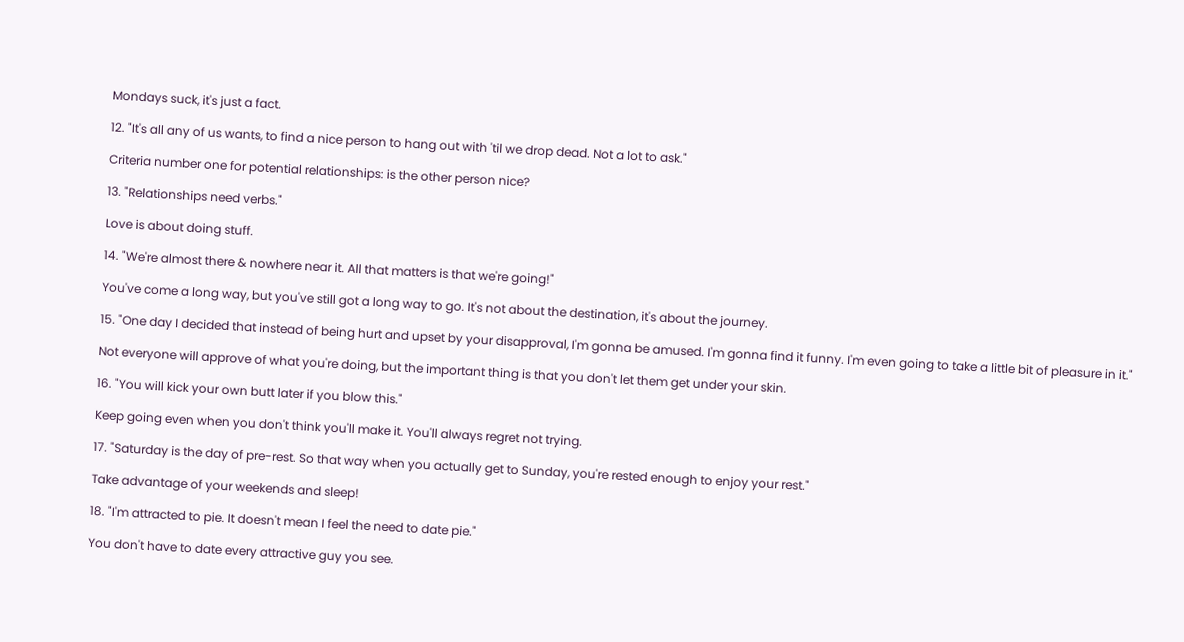Mondays suck, it's just a fact.

12. "It's all any of us wants, to find a nice person to hang out with 'til we drop dead. Not a lot to ask."

Criteria number one for potential relationships: is the other person nice?

13. "Relationships need verbs."

Love is about doing stuff.

14. "We're almost there & nowhere near it. All that matters is that we're going!"

You've come a long way, but you've still got a long way to go. It's not about the destination, it's about the journey.

15. "One day I decided that instead of being hurt and upset by your disapproval, I'm gonna be amused. I'm gonna find it funny. I'm even going to take a little bit of pleasure in it."

Not everyone will approve of what you're doing, but the important thing is that you don't let them get under your skin.

16. "You will kick your own butt later if you blow this."

Keep going even when you don't think you'll make it. You'll always regret not trying.

17. "Saturday is the day of pre-rest. So that way when you actually get to Sunday, you're rested enough to enjoy your rest."

Take advantage of your weekends and sleep!

18. "I'm attracted to pie. It doesn't mean I feel the need to date pie."

You don't have to date every attractive guy you see.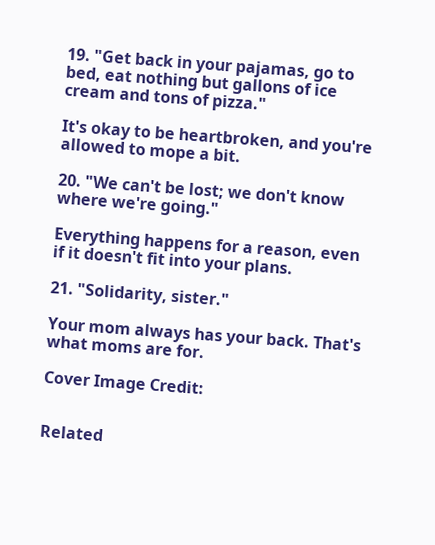19. "Get back in your pajamas, go to bed, eat nothing but gallons of ice cream and tons of pizza."

It's okay to be heartbroken, and you're allowed to mope a bit.

20. "We can't be lost; we don't know where we're going."

Everything happens for a reason, even if it doesn't fit into your plans.

21. "Solidarity, sister."

Your mom always has your back. That's what moms are for.

Cover Image Credit:


Related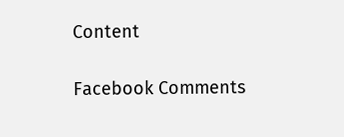Content

Facebook Comments